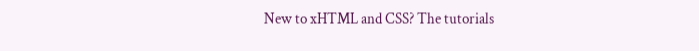New to xHTML and CSS? The tutorials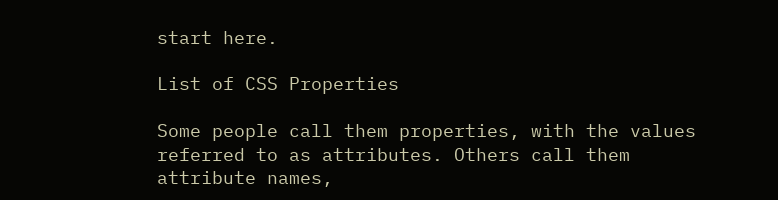start here.

List of CSS Properties

Some people call them properties, with the values referred to as attributes. Others call them attribute names,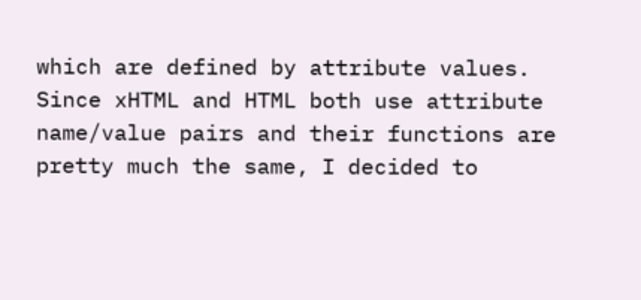which are defined by attribute values. Since xHTML and HTML both use attribute name/value pairs and their functions are pretty much the same, I decided to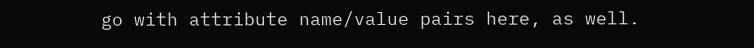go with attribute name/value pairs here, as well.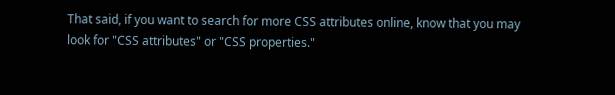That said, if you want to search for more CSS attributes online, know that you may look for "CSS attributes" or "CSS properties."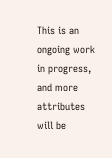This is an ongoing work in progress, and more attributes will be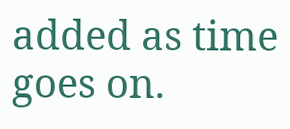added as time goes on.